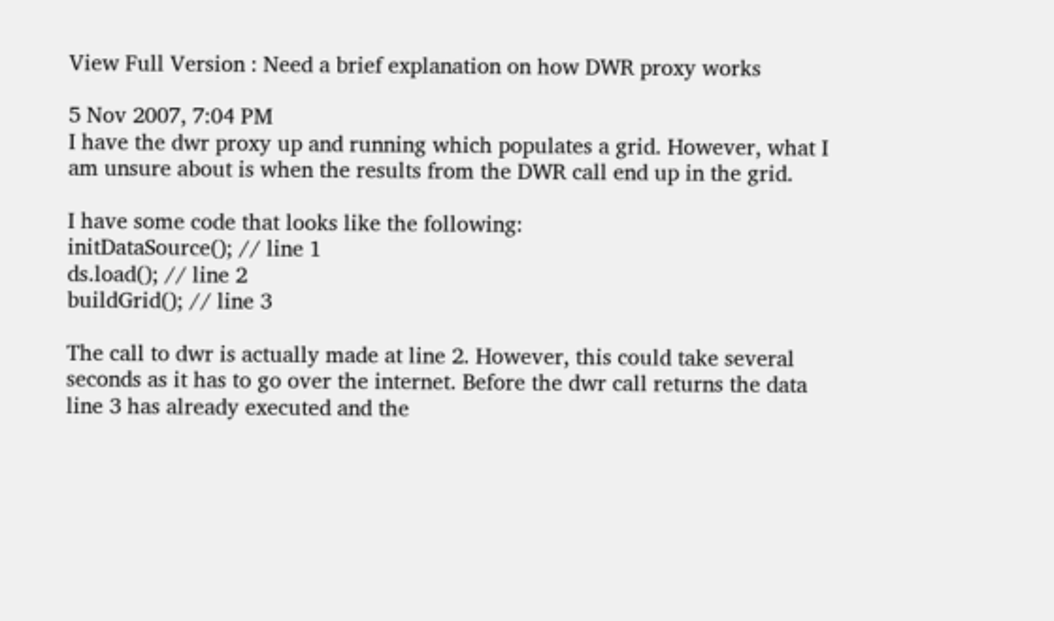View Full Version : Need a brief explanation on how DWR proxy works

5 Nov 2007, 7:04 PM
I have the dwr proxy up and running which populates a grid. However, what I am unsure about is when the results from the DWR call end up in the grid.

I have some code that looks like the following:
initDataSource(); // line 1
ds.load(); // line 2
buildGrid(); // line 3

The call to dwr is actually made at line 2. However, this could take several seconds as it has to go over the internet. Before the dwr call returns the data line 3 has already executed and the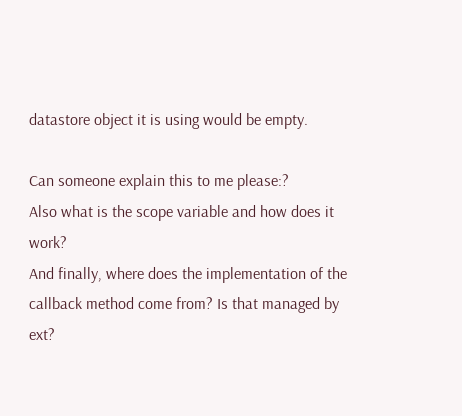datastore object it is using would be empty.

Can someone explain this to me please:?
Also what is the scope variable and how does it work?
And finally, where does the implementation of the callback method come from? Is that managed by ext?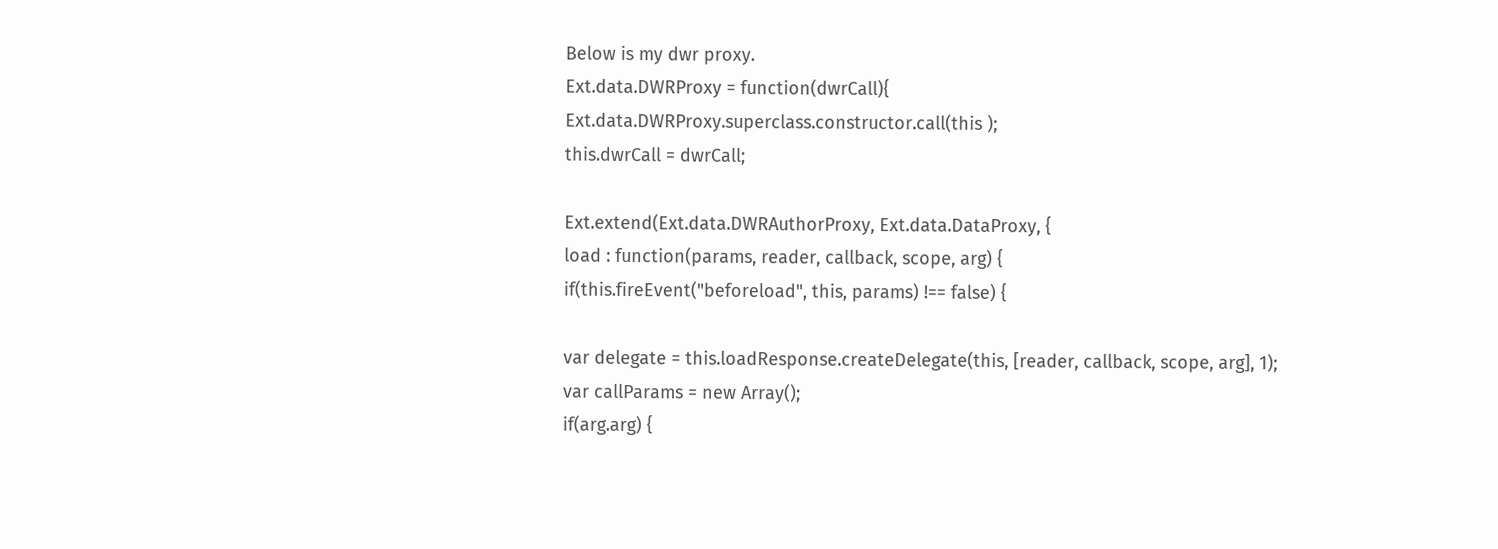Below is my dwr proxy.
Ext.data.DWRProxy = function(dwrCall){
Ext.data.DWRProxy.superclass.constructor.call(this );
this.dwrCall = dwrCall;

Ext.extend(Ext.data.DWRAuthorProxy, Ext.data.DataProxy, {
load : function(params, reader, callback, scope, arg) {
if(this.fireEvent("beforeload", this, params) !== false) {

var delegate = this.loadResponse.createDelegate(this, [reader, callback, scope, arg], 1);
var callParams = new Array();
if(arg.arg) {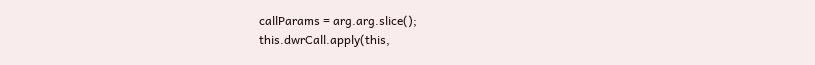callParams = arg.arg.slice();
this.dwrCall.apply(this,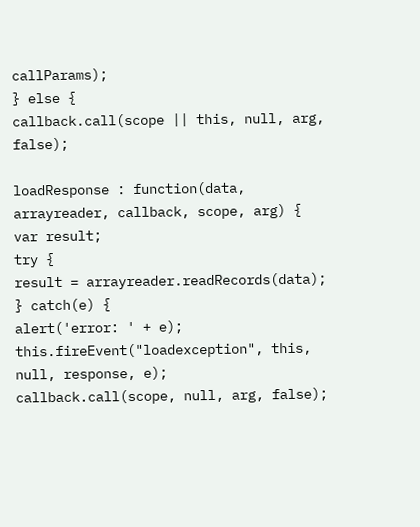callParams);
} else {
callback.call(scope || this, null, arg, false);

loadResponse : function(data, arrayreader, callback, scope, arg) {
var result;
try {
result = arrayreader.readRecords(data);
} catch(e) {
alert('error: ' + e);
this.fireEvent("loadexception", this, null, response, e);
callback.call(scope, null, arg, false);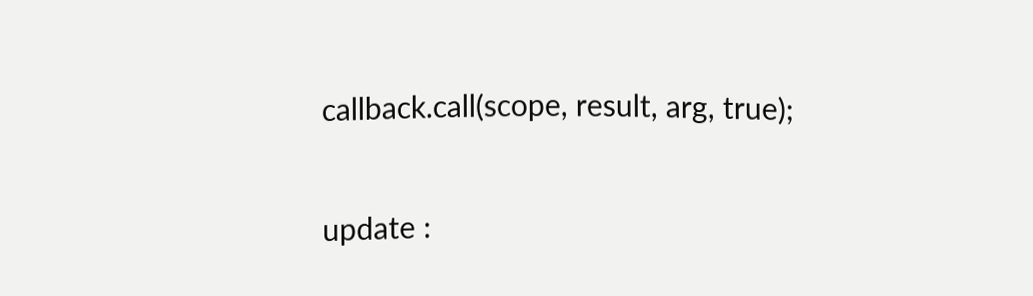callback.call(scope, result, arg, true);

update :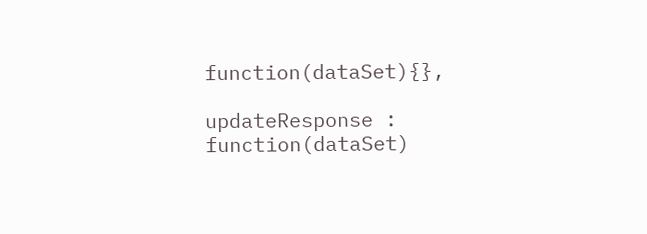function(dataSet){},

updateResponse : function(dataSet)